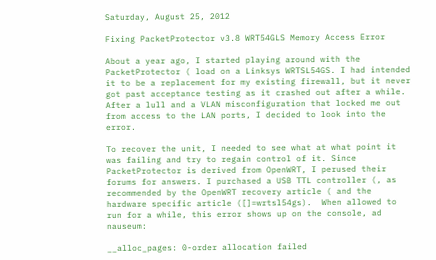Saturday, August 25, 2012

Fixing PacketProtector v3.8 WRT54GLS Memory Access Error

About a year ago, I started playing around with the PacketProtector ( load on a Linksys WRTSL54GS. I had intended it to be a replacement for my existing firewall, but it never got past acceptance testing as it crashed out after a while. After a lull and a VLAN misconfiguration that locked me out from access to the LAN ports, I decided to look into the error.

To recover the unit, I needed to see what at what point it was failing and try to regain control of it. Since PacketProtector is derived from OpenWRT, I perused their forums for answers. I purchased a USB TTL controller (, as recommended by the OpenWRT recovery article ( and the hardware specific article ([]=wrtsl54gs).  When allowed to run for a while, this error shows up on the console, ad nauseum:

__alloc_pages: 0-order allocation failed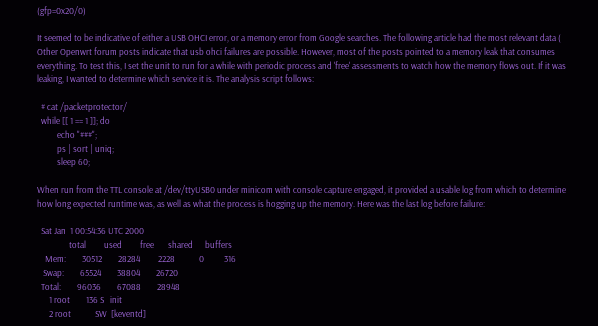(gfp=0x20/0)

It seemed to be indicative of either a USB OHCI error, or a memory error from Google searches. The following article had the most relevant data ( Other Openwrt forum posts indicate that usb ohci failures are possible. However, most of the posts pointed to a memory leak that consumes everything. To test this, I set the unit to run for a while with periodic process and 'free' assessments to watch how the memory flows out. If it was leaking, I wanted to determine which service it is. The analysis script follows:

  # cat /packetprotector/
  while [[ 1 == 1 ]]; do
          echo "###";
          ps | sort | uniq;
          sleep 60;

When run from the TTL console at /dev/ttyUSB0 under minicom with console capture engaged, it provided a usable log from which to determine how long expected runtime was, as well as what the process is hogging up the memory. Here was the last log before failure:

  Sat Jan  1 00:54:36 UTC 2000
                total         used         free       shared      buffers
    Mem:        30512        28284         2228            0          316
   Swap:        65524        38804        26720
  Total:        96036        67088        28948
      1 root        136 S   init
      2 root            SW  [keventd]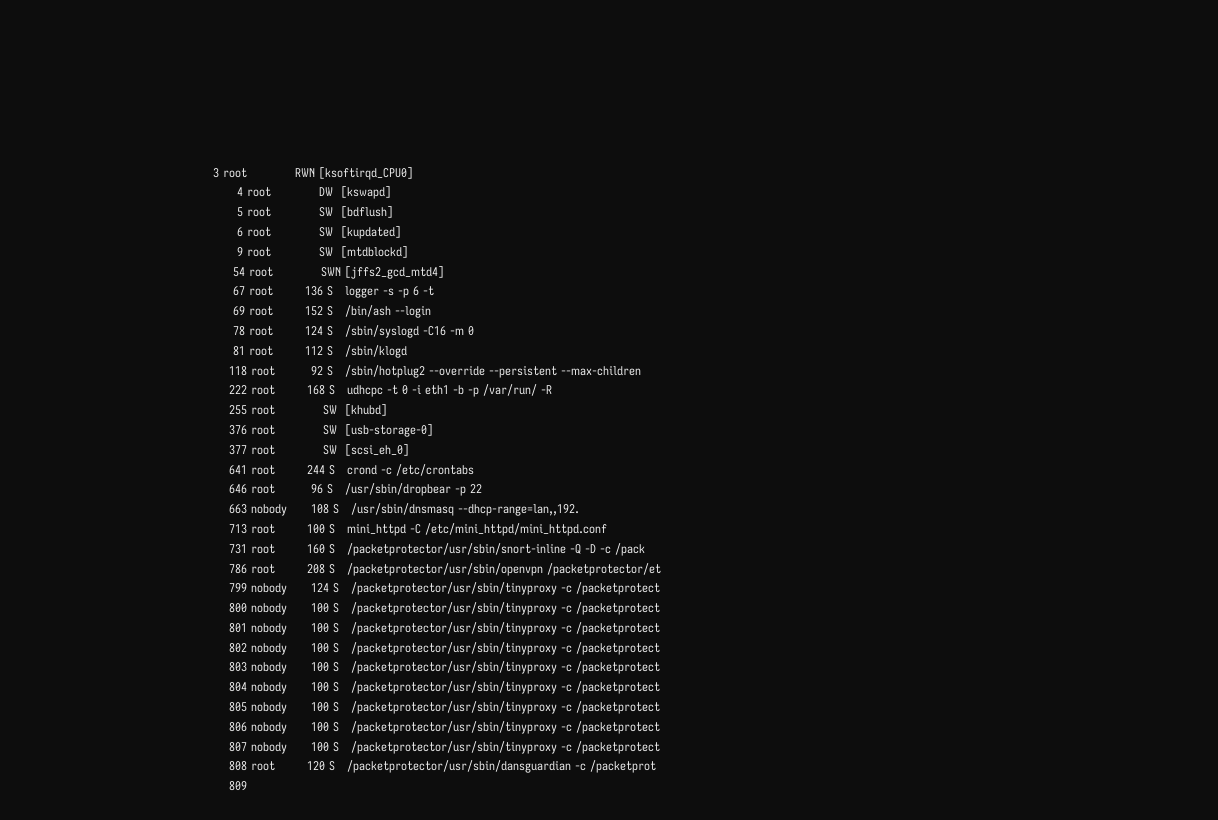3 root            RWN [ksoftirqd_CPU0]
      4 root            DW  [kswapd]
      5 root            SW  [bdflush]
      6 root            SW  [kupdated]
      9 root            SW  [mtdblockd]
     54 root            SWN [jffs2_gcd_mtd4]
     67 root        136 S   logger -s -p 6 -t
     69 root        152 S   /bin/ash --login
     78 root        124 S   /sbin/syslogd -C16 -m 0
     81 root        112 S   /sbin/klogd
    118 root         92 S   /sbin/hotplug2 --override --persistent --max-children
    222 root        168 S   udhcpc -t 0 -i eth1 -b -p /var/run/ -R
    255 root            SW  [khubd]
    376 root            SW  [usb-storage-0]
    377 root            SW  [scsi_eh_0]
    641 root        244 S   crond -c /etc/crontabs
    646 root         96 S   /usr/sbin/dropbear -p 22
    663 nobody      108 S   /usr/sbin/dnsmasq --dhcp-range=lan,,192.
    713 root        100 S   mini_httpd -C /etc/mini_httpd/mini_httpd.conf
    731 root        160 S   /packetprotector/usr/sbin/snort-inline -Q -D -c /pack
    786 root        208 S   /packetprotector/usr/sbin/openvpn /packetprotector/et
    799 nobody      124 S   /packetprotector/usr/sbin/tinyproxy -c /packetprotect
    800 nobody      100 S   /packetprotector/usr/sbin/tinyproxy -c /packetprotect
    801 nobody      100 S   /packetprotector/usr/sbin/tinyproxy -c /packetprotect
    802 nobody      100 S   /packetprotector/usr/sbin/tinyproxy -c /packetprotect
    803 nobody      100 S   /packetprotector/usr/sbin/tinyproxy -c /packetprotect
    804 nobody      100 S   /packetprotector/usr/sbin/tinyproxy -c /packetprotect
    805 nobody      100 S   /packetprotector/usr/sbin/tinyproxy -c /packetprotect
    806 nobody      100 S   /packetprotector/usr/sbin/tinyproxy -c /packetprotect
    807 nobody      100 S   /packetprotector/usr/sbin/tinyproxy -c /packetprotect
    808 root        120 S   /packetprotector/usr/sbin/dansguardian -c /packetprot
    809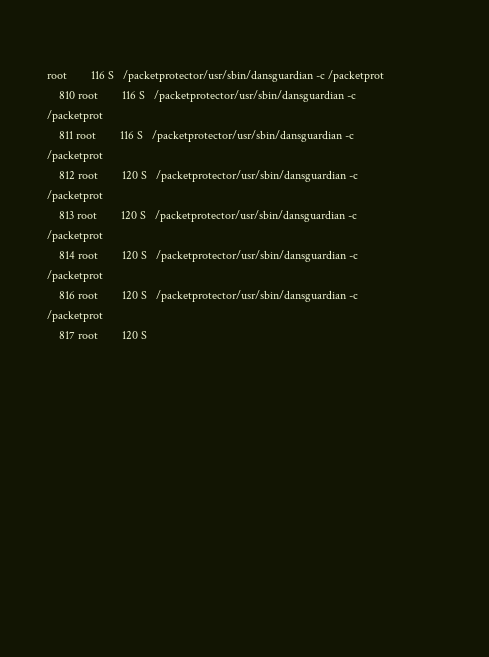root        116 S   /packetprotector/usr/sbin/dansguardian -c /packetprot
    810 root        116 S   /packetprotector/usr/sbin/dansguardian -c /packetprot
    811 root        116 S   /packetprotector/usr/sbin/dansguardian -c /packetprot
    812 root        120 S   /packetprotector/usr/sbin/dansguardian -c /packetprot
    813 root        120 S   /packetprotector/usr/sbin/dansguardian -c /packetprot
    814 root        120 S   /packetprotector/usr/sbin/dansguardian -c /packetprot
    816 root        120 S   /packetprotector/usr/sbin/dansguardian -c /packetprot
    817 root        120 S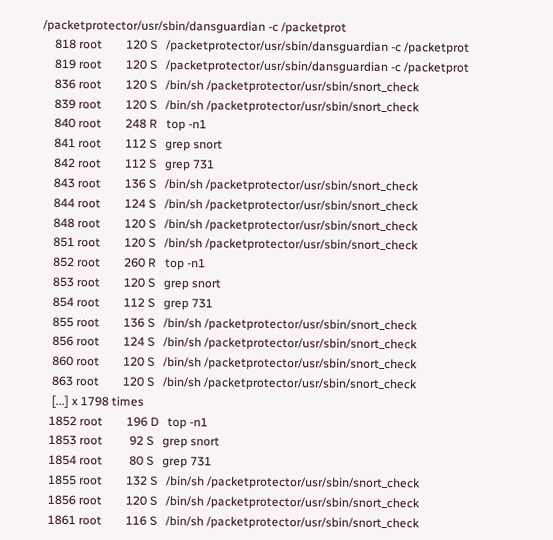/packetprotector/usr/sbin/dansguardian -c /packetprot
    818 root        120 S   /packetprotector/usr/sbin/dansguardian -c /packetprot
    819 root        120 S   /packetprotector/usr/sbin/dansguardian -c /packetprot
    836 root        120 S   /bin/sh /packetprotector/usr/sbin/snort_check
    839 root        120 S   /bin/sh /packetprotector/usr/sbin/snort_check
    840 root        248 R   top -n1
    841 root        112 S   grep snort
    842 root        112 S   grep 731
    843 root        136 S   /bin/sh /packetprotector/usr/sbin/snort_check
    844 root        124 S   /bin/sh /packetprotector/usr/sbin/snort_check
    848 root        120 S   /bin/sh /packetprotector/usr/sbin/snort_check
    851 root        120 S   /bin/sh /packetprotector/usr/sbin/snort_check
    852 root        260 R   top -n1
    853 root        120 S   grep snort
    854 root        112 S   grep 731
    855 root        136 S   /bin/sh /packetprotector/usr/sbin/snort_check
    856 root        124 S   /bin/sh /packetprotector/usr/sbin/snort_check
    860 root        120 S   /bin/sh /packetprotector/usr/sbin/snort_check
    863 root        120 S   /bin/sh /packetprotector/usr/sbin/snort_check
    [...] x 1798 times
   1852 root        196 D   top -n1
   1853 root         92 S   grep snort
   1854 root         80 S   grep 731
   1855 root        132 S   /bin/sh /packetprotector/usr/sbin/snort_check
   1856 root        120 S   /bin/sh /packetprotector/usr/sbin/snort_check
   1861 root        116 S   /bin/sh /packetprotector/usr/sbin/snort_check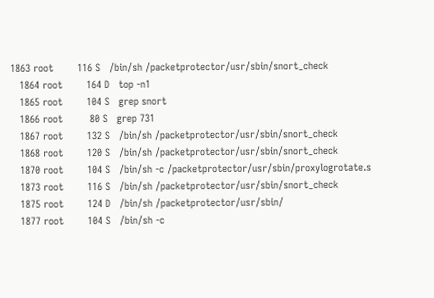1863 root        116 S   /bin/sh /packetprotector/usr/sbin/snort_check
   1864 root        164 D   top -n1
   1865 root        104 S   grep snort
   1866 root         80 S   grep 731
   1867 root        132 S   /bin/sh /packetprotector/usr/sbin/snort_check
   1868 root        120 S   /bin/sh /packetprotector/usr/sbin/snort_check
   1870 root        104 S   /bin/sh -c /packetprotector/usr/sbin/proxylogrotate.s
   1873 root        116 S   /bin/sh /packetprotector/usr/sbin/snort_check
   1875 root        124 D   /bin/sh /packetprotector/usr/sbin/
   1877 root        104 S   /bin/sh -c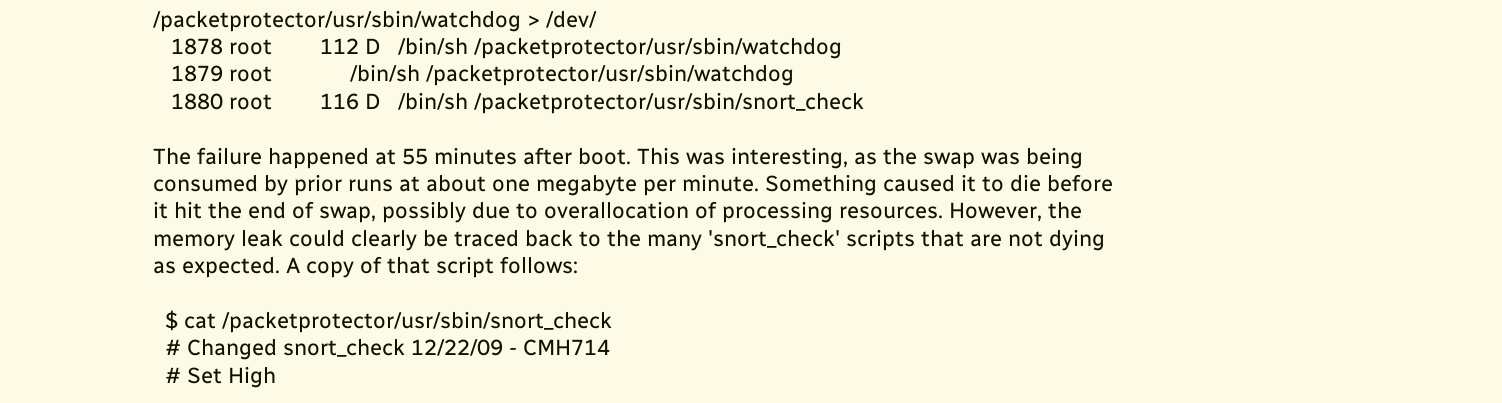/packetprotector/usr/sbin/watchdog > /dev/
   1878 root        112 D   /bin/sh /packetprotector/usr/sbin/watchdog
   1879 root             /bin/sh /packetprotector/usr/sbin/watchdog
   1880 root        116 D   /bin/sh /packetprotector/usr/sbin/snort_check

The failure happened at 55 minutes after boot. This was interesting, as the swap was being consumed by prior runs at about one megabyte per minute. Something caused it to die before it hit the end of swap, possibly due to overallocation of processing resources. However, the memory leak could clearly be traced back to the many 'snort_check' scripts that are not dying as expected. A copy of that script follows:

  $ cat /packetprotector/usr/sbin/snort_check
  # Changed snort_check 12/22/09 - CMH714
  # Set High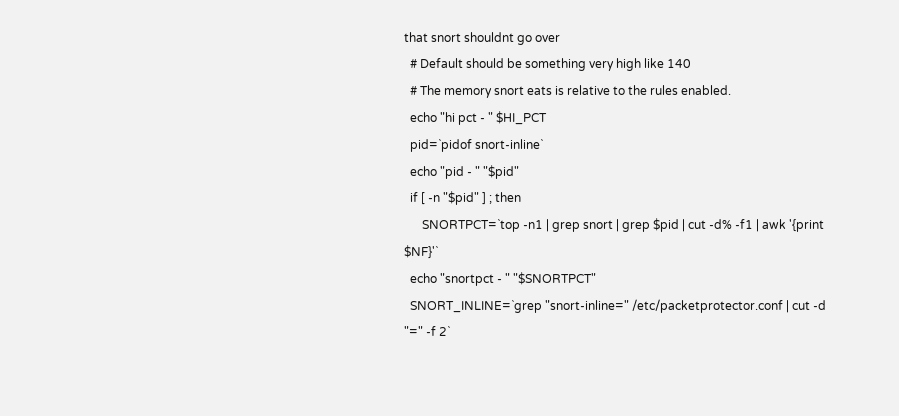that snort shouldnt go over
  # Default should be something very high like 140
  # The memory snort eats is relative to the rules enabled.
  echo "hi pct - " $HI_PCT
  pid=`pidof snort-inline`
  echo "pid - " "$pid"
  if [ -n "$pid" ] ; then
      SNORTPCT=`top -n1 | grep snort | grep $pid | cut -d% -f1 | awk '{print $NF}'`
  echo "snortpct - " "$SNORTPCT"
  SNORT_INLINE=`grep "snort-inline=" /etc/packetprotector.conf | cut -d "=" -f 2`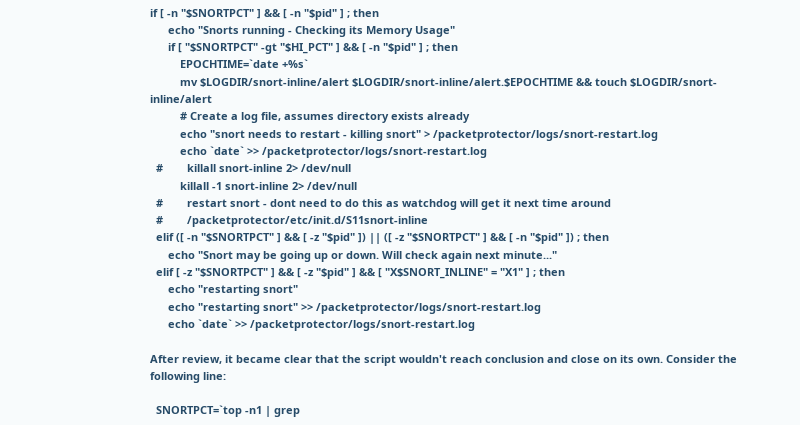if [ -n "$SNORTPCT" ] && [ -n "$pid" ] ; then
      echo "Snorts running - Checking its Memory Usage"
      if [ "$SNORTPCT" -gt "$HI_PCT" ] && [ -n "$pid" ] ; then
          EPOCHTIME=`date +%s`
          mv $LOGDIR/snort-inline/alert $LOGDIR/snort-inline/alert.$EPOCHTIME && touch $LOGDIR/snort-inline/alert
          # Create a log file, assumes directory exists already
          echo "snort needs to restart - killing snort" > /packetprotector/logs/snort-restart.log
          echo `date` >> /packetprotector/logs/snort-restart.log
  #        killall snort-inline 2> /dev/null
          killall -1 snort-inline 2> /dev/null
  #        restart snort - dont need to do this as watchdog will get it next time around
  #        /packetprotector/etc/init.d/S11snort-inline
  elif ([ -n "$SNORTPCT" ] && [ -z "$pid" ]) || ([ -z "$SNORTPCT" ] && [ -n "$pid" ]) ; then
      echo "Snort may be going up or down. Will check again next minute..."
  elif [ -z "$SNORTPCT" ] && [ -z "$pid" ] && [ "X$SNORT_INLINE" = "X1" ] ; then
      echo "restarting snort"
      echo "restarting snort" >> /packetprotector/logs/snort-restart.log
      echo `date` >> /packetprotector/logs/snort-restart.log

After review, it became clear that the script wouldn't reach conclusion and close on its own. Consider the following line:

  SNORTPCT=`top -n1 | grep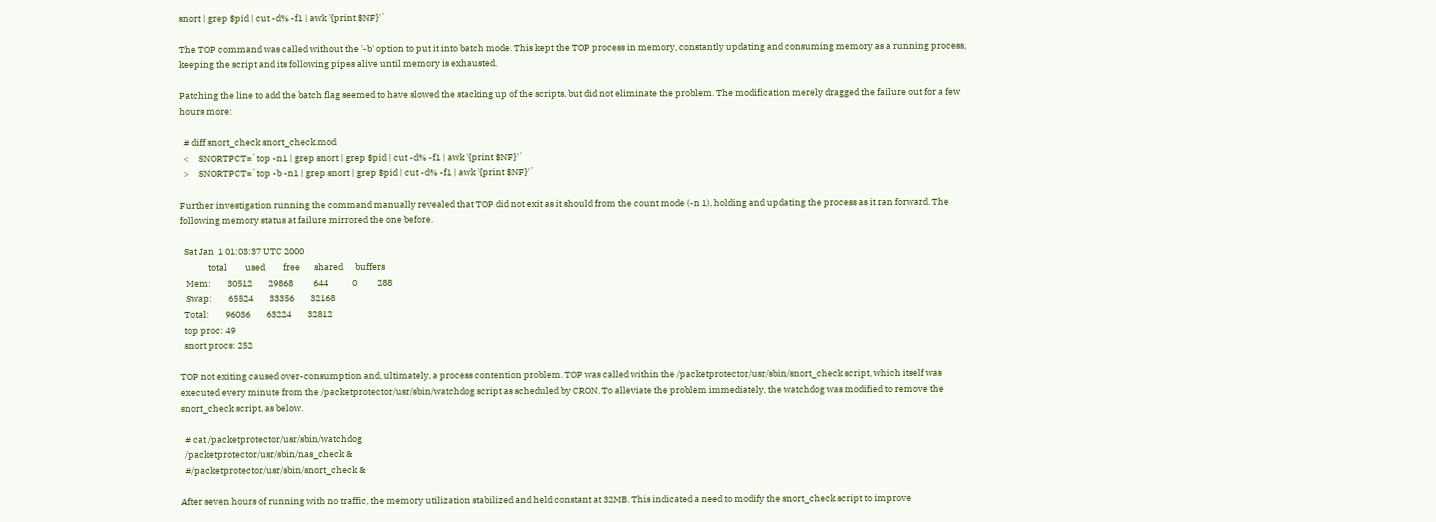snort | grep $pid | cut -d% -f1 | awk '{print $NF}'`

The TOP command was called without the '-b' option to put it into batch mode. This kept the TOP process in memory, constantly updating and consuming memory as a running process, keeping the script and its following pipes alive until memory is exhausted.

Patching the line to add the batch flag seemed to have slowed the stacking up of the scripts, but did not eliminate the problem. The modification merely dragged the failure out for a few hours more:

  # diff snort_check snort_check.mod
  <     SNORTPCT=`top -n1 | grep snort | grep $pid | cut -d% -f1 | awk '{print $NF}'`
  >     SNORTPCT=`top -b -n1 | grep snort | grep $pid | cut -d% -f1 | awk '{print $NF}'`

Further investigation running the command manually revealed that TOP did not exit as it should from the count mode (-n 1), holding and updating the process as it ran forward. The following memory status at failure mirrored the one before.

  Sat Jan  1 01:03:37 UTC 2000
              total         used         free       shared      buffers
   Mem:        30512        29868          644            0          288
   Swap:        65524        33356        32168
  Total:        96036        63224        32812
  top proc: 49
  snort procs: 252

TOP not exiting caused over-consumption and, ultimately, a process contention problem. TOP was called within the /packetprotector/usr/sbin/snort_check script, which itself was executed every minute from the /packetprotector/usr/sbin/watchdog script as scheduled by CRON. To alleviate the problem immediately, the watchdog was modified to remove the snort_check script, as below.

  # cat /packetprotector/usr/sbin/watchdog
  /packetprotector/usr/sbin/nas_check &
  #/packetprotector/usr/sbin/snort_check &

After seven hours of running with no traffic, the memory utilization stabilized and held constant at 32MB. This indicated a need to modify the snort_check script to improve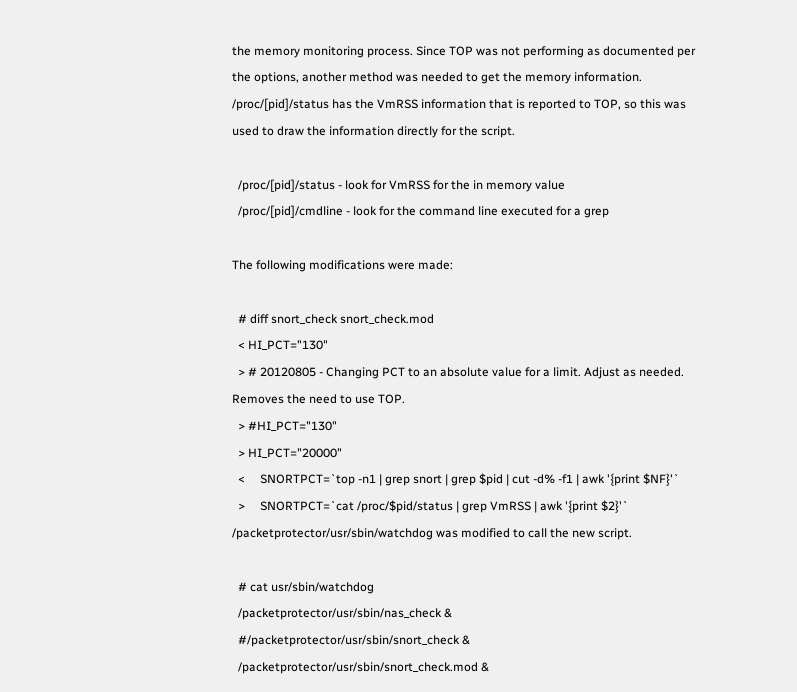the memory monitoring process. Since TOP was not performing as documented per the options, another method was needed to get the memory information. /proc/[pid]/status has the VmRSS information that is reported to TOP, so this was used to draw the information directly for the script.

  /proc/[pid]/status - look for VmRSS for the in memory value
  /proc/[pid]/cmdline - look for the command line executed for a grep

The following modifications were made:

  # diff snort_check snort_check.mod
  < HI_PCT="130"
  > # 20120805 - Changing PCT to an absolute value for a limit. Adjust as needed. Removes the need to use TOP.
  > #HI_PCT="130"
  > HI_PCT="20000"
  <     SNORTPCT=`top -n1 | grep snort | grep $pid | cut -d% -f1 | awk '{print $NF}'`
  >     SNORTPCT=`cat /proc/$pid/status | grep VmRSS | awk '{print $2}'`
/packetprotector/usr/sbin/watchdog was modified to call the new script.

  # cat usr/sbin/watchdog
  /packetprotector/usr/sbin/nas_check &
  #/packetprotector/usr/sbin/snort_check &
  /packetprotector/usr/sbin/snort_check.mod &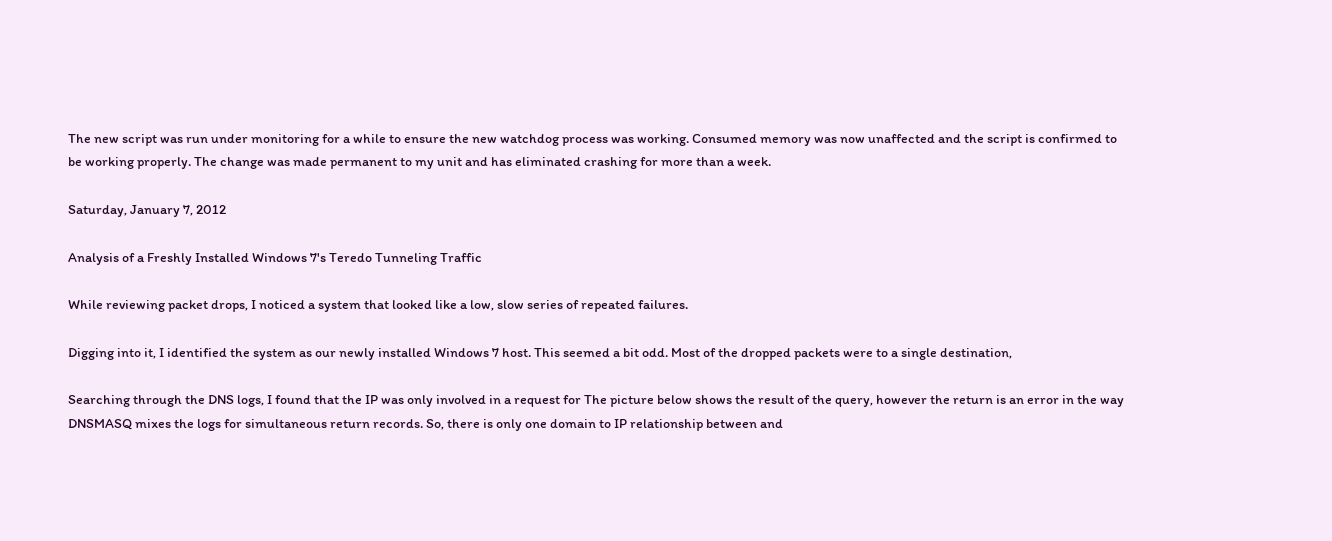The new script was run under monitoring for a while to ensure the new watchdog process was working. Consumed memory was now unaffected and the script is confirmed to be working properly. The change was made permanent to my unit and has eliminated crashing for more than a week.

Saturday, January 7, 2012

Analysis of a Freshly Installed Windows 7's Teredo Tunneling Traffic

While reviewing packet drops, I noticed a system that looked like a low, slow series of repeated failures.

Digging into it, I identified the system as our newly installed Windows 7 host. This seemed a bit odd. Most of the dropped packets were to a single destination,

Searching through the DNS logs, I found that the IP was only involved in a request for The picture below shows the result of the query, however the return is an error in the way DNSMASQ mixes the logs for simultaneous return records. So, there is only one domain to IP relationship between and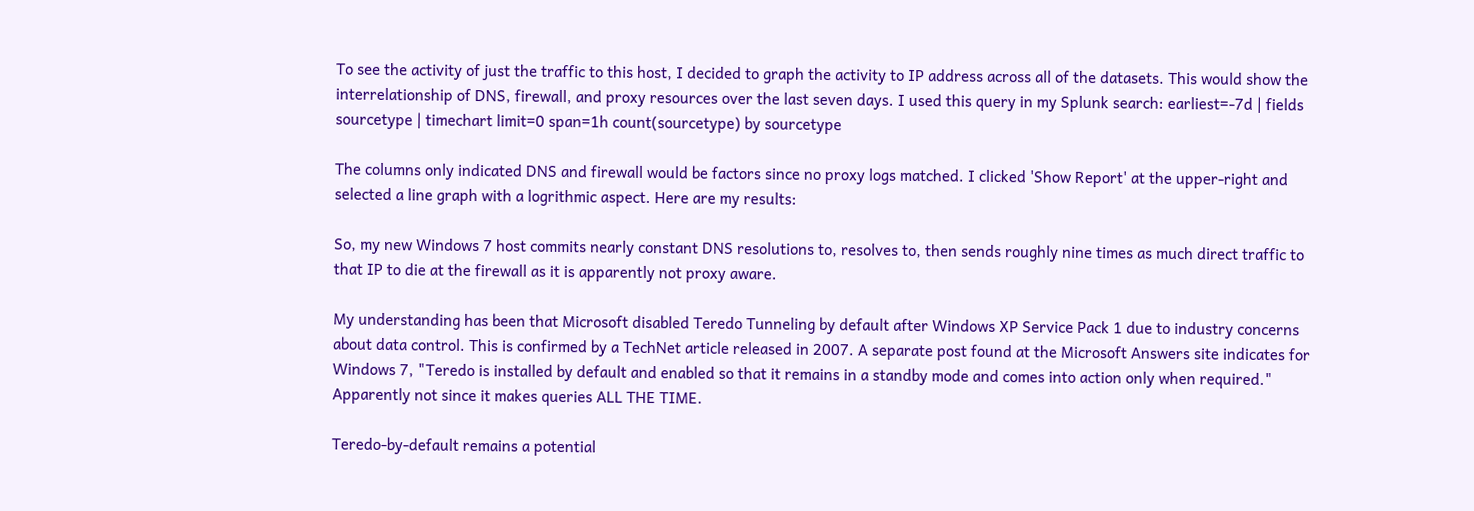To see the activity of just the traffic to this host, I decided to graph the activity to IP address across all of the datasets. This would show the interrelationship of DNS, firewall, and proxy resources over the last seven days. I used this query in my Splunk search: earliest=-7d | fields sourcetype | timechart limit=0 span=1h count(sourcetype) by sourcetype

The columns only indicated DNS and firewall would be factors since no proxy logs matched. I clicked 'Show Report' at the upper-right and selected a line graph with a logrithmic aspect. Here are my results:

So, my new Windows 7 host commits nearly constant DNS resolutions to, resolves to, then sends roughly nine times as much direct traffic to that IP to die at the firewall as it is apparently not proxy aware.

My understanding has been that Microsoft disabled Teredo Tunneling by default after Windows XP Service Pack 1 due to industry concerns about data control. This is confirmed by a TechNet article released in 2007. A separate post found at the Microsoft Answers site indicates for Windows 7, "Teredo is installed by default and enabled so that it remains in a standby mode and comes into action only when required." Apparently not since it makes queries ALL THE TIME.

Teredo-by-default remains a potential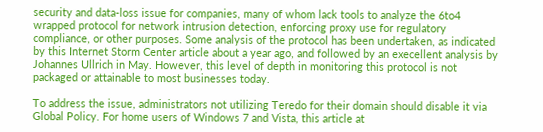security and data-loss issue for companies, many of whom lack tools to analyze the 6to4 wrapped protocol for network intrusion detection, enforcing proxy use for regulatory compliance, or other purposes. Some analysis of the protocol has been undertaken, as indicated by this Internet Storm Center article about a year ago, and followed by an execellent analysis by Johannes Ullrich in May. However, this level of depth in monitoring this protocol is not packaged or attainable to most businesses today.

To address the issue, administrators not utilizing Teredo for their domain should disable it via Global Policy. For home users of Windows 7 and Vista, this article at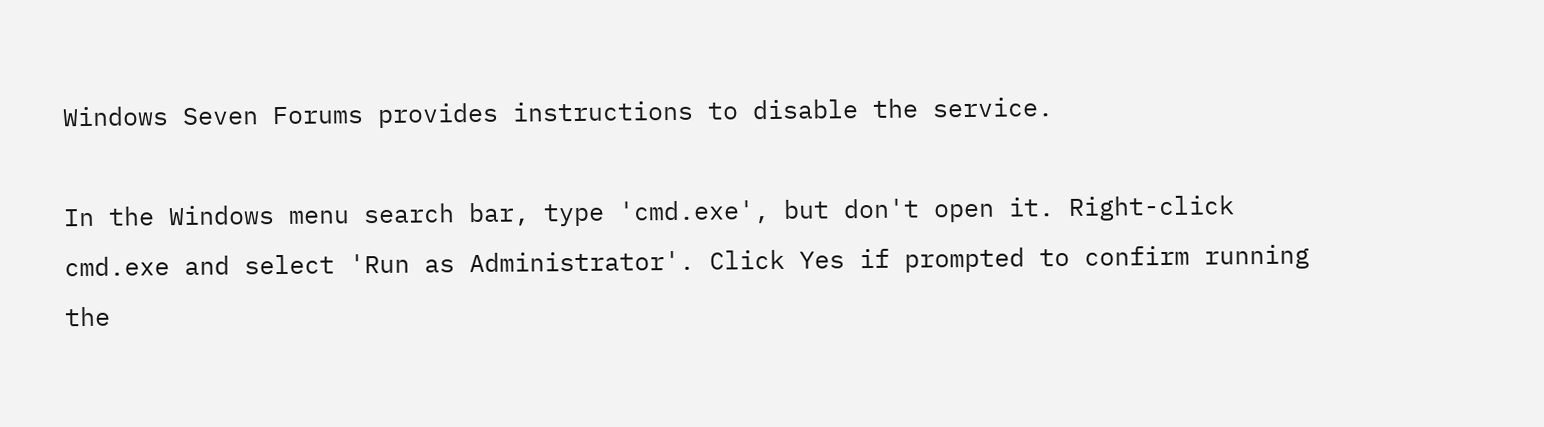Windows Seven Forums provides instructions to disable the service.

In the Windows menu search bar, type 'cmd.exe', but don't open it. Right-click cmd.exe and select 'Run as Administrator'. Click Yes if prompted to confirm running the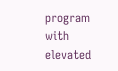program with elevated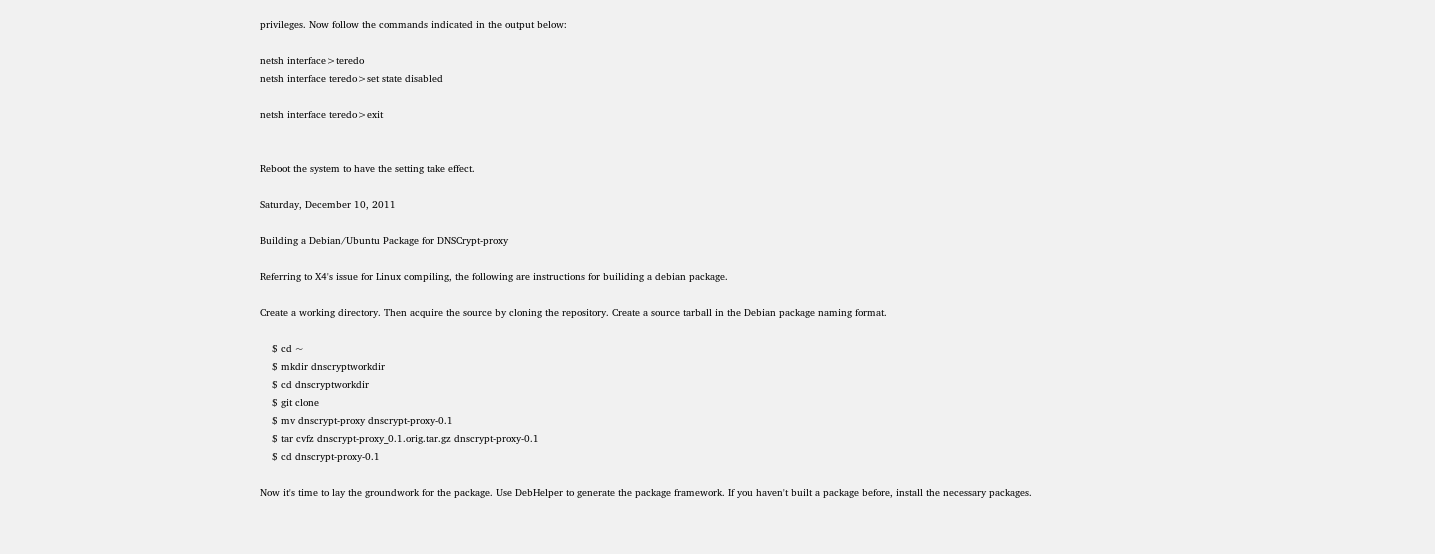privileges. Now follow the commands indicated in the output below:

netsh interface>teredo
netsh interface teredo>set state disabled

netsh interface teredo>exit


Reboot the system to have the setting take effect.

Saturday, December 10, 2011

Building a Debian/Ubuntu Package for DNSCrypt-proxy

Referring to X4's issue for Linux compiling, the following are instructions for builiding a debian package.

Create a working directory. Then acquire the source by cloning the repository. Create a source tarball in the Debian package naming format.

    $ cd ~
    $ mkdir dnscryptworkdir
    $ cd dnscryptworkdir
    $ git clone
    $ mv dnscrypt-proxy dnscrypt-proxy-0.1
    $ tar cvfz dnscrypt-proxy_0.1.orig.tar.gz dnscrypt-proxy-0.1
    $ cd dnscrypt-proxy-0.1

Now it's time to lay the groundwork for the package. Use DebHelper to generate the package framework. If you haven't built a package before, install the necessary packages.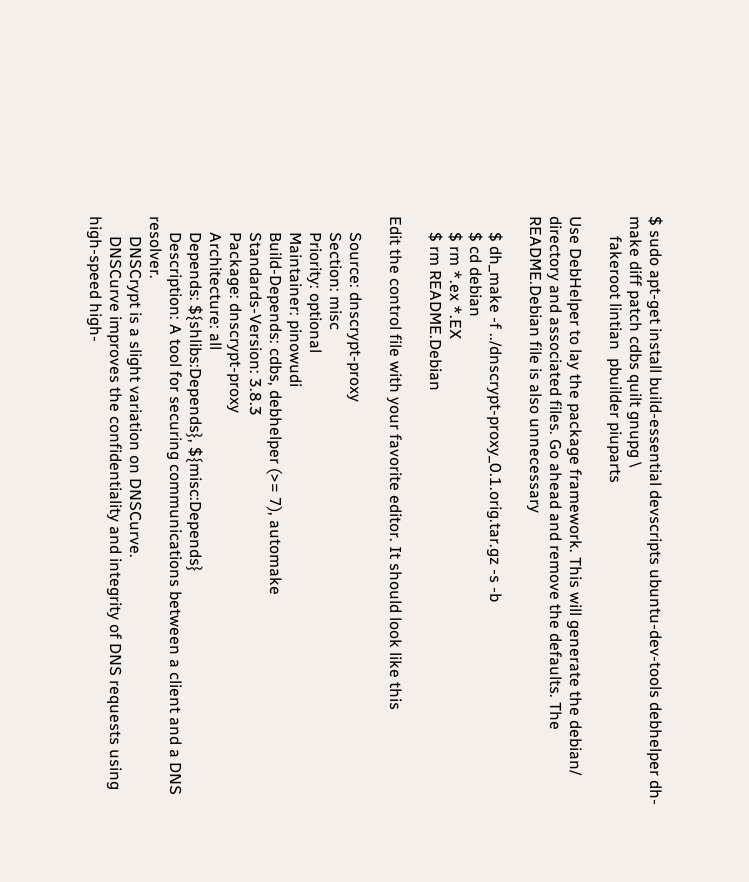$ sudo apt-get install build-essential devscripts ubuntu-dev-tools debhelper dh-make diff patch cdbs quilt gnupg \
     fakeroot lintian  pbuilder piuparts

Use DebHelper to lay the package framework. This will generate the debian/ directory and associated files. Go ahead and remove the defaults. The README.Debian file is also unnecessary

    $ dh_make -f ../dnscrypt-proxy_0.1.orig.tar.gz -s -b
    $ cd debian
    $ rm *.ex *.EX
    $ rm README.Debian

Edit the control file with your favorite editor. It should look like this

    Source: dnscrypt-proxy
    Section: misc
    Priority: optional
    Maintainer: pinowudi
    Build-Depends: cdbs, debhelper (>= 7), automake
    Standards-Version: 3.8.3
    Package: dnscrypt-proxy
    Architecture: all
    Depends: ${shlibs:Depends}, ${misc:Depends}
    Description: A tool for securing communications between a client and a DNS resolver.
     DNSCrypt is a slight variation on DNSCurve.
     DNSCurve improves the confidentiality and integrity of DNS requests using high-speed high-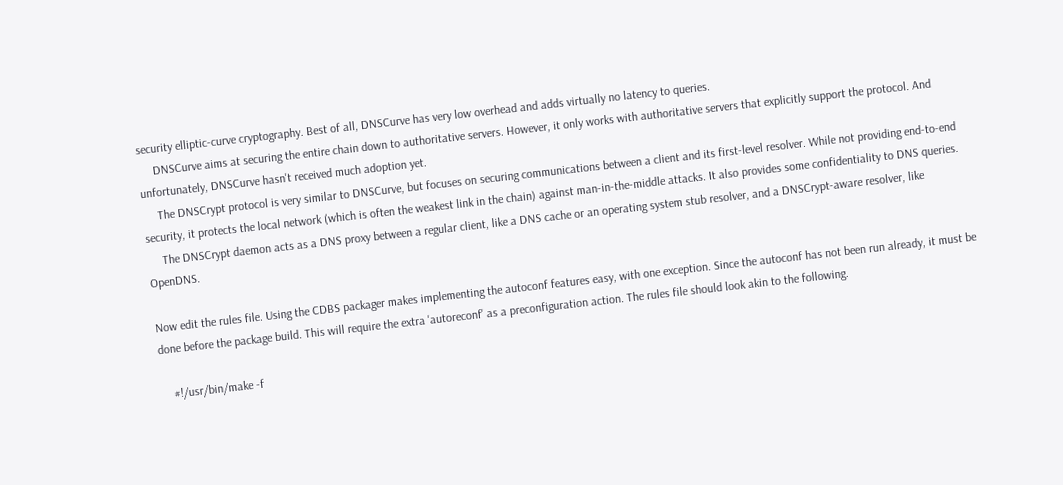security elliptic-curve cryptography. Best of all, DNSCurve has very low overhead and adds virtually no latency to queries.
     DNSCurve aims at securing the entire chain down to authoritative servers. However, it only works with authoritative servers that explicitly support the protocol. And unfortunately, DNSCurve hasn't received much adoption yet.
     The DNSCrypt protocol is very similar to DNSCurve, but focuses on securing communications between a client and its first-level resolver. While not providing end-to-end security, it protects the local network (which is often the weakest link in the chain) against man-in-the-middle attacks. It also provides some confidentiality to DNS queries.
     The DNSCrypt daemon acts as a DNS proxy between a regular client, like a DNS cache or an operating system stub resolver, and a DNSCrypt-aware resolver, like OpenDNS.

Now edit the rules file. Using the CDBS packager makes implementing the autoconf features easy, with one exception. Since the autoconf has not been run already, it must be done before the package build. This will require the extra 'autoreconf' as a preconfiguration action. The rules file should look akin to the following.

    #!/usr/bin/make -f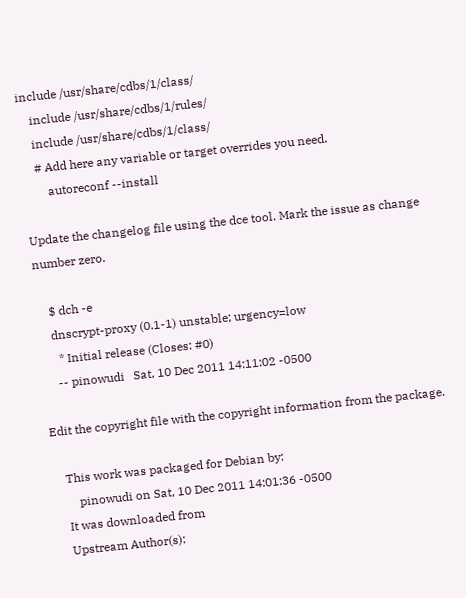include /usr/share/cdbs/1/class/
    include /usr/share/cdbs/1/rules/
    include /usr/share/cdbs/1/class/
    # Add here any variable or target overrides you need.
        autoreconf --install

Update the changelog file using the dce tool. Mark the issue as change number zero.

    $ dch -e
    dnscrypt-proxy (0.1-1) unstable; urgency=low
      * Initial release (Closes: #0)
     -- pinowudi   Sat, 10 Dec 2011 14:11:02 -0500

Edit the copyright file with the copyright information from the package.

    This work was packaged for Debian by:
        pinowudi on Sat, 10 Dec 2011 14:01:36 -0500
    It was downloaded from
    Upstream Author(s):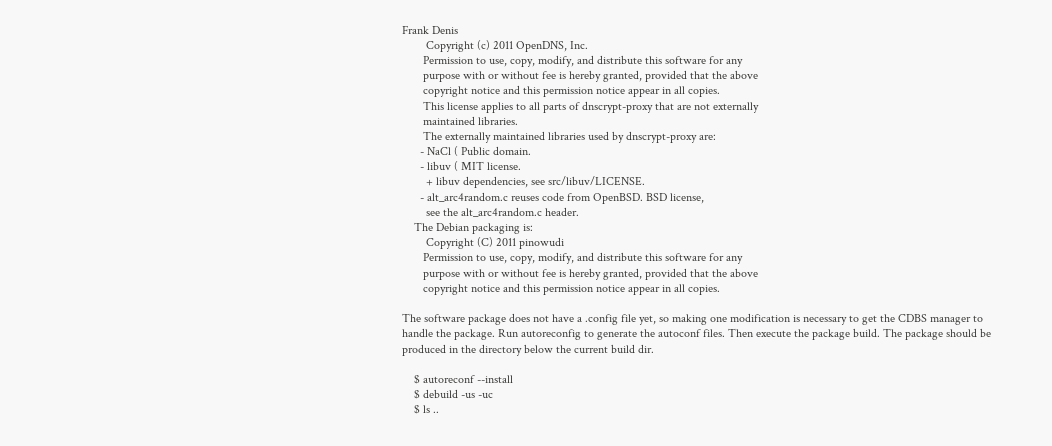Frank Denis
        Copyright (c) 2011 OpenDNS, Inc.
       Permission to use, copy, modify, and distribute this software for any
       purpose with or without fee is hereby granted, provided that the above
       copyright notice and this permission notice appear in all copies.
       This license applies to all parts of dnscrypt-proxy that are not externally
       maintained libraries.
       The externally maintained libraries used by dnscrypt-proxy are:
      - NaCl ( Public domain.
      - libuv ( MIT license.
        + libuv dependencies, see src/libuv/LICENSE.
      - alt_arc4random.c reuses code from OpenBSD. BSD license,
        see the alt_arc4random.c header.
    The Debian packaging is:
        Copyright (C) 2011 pinowudi
       Permission to use, copy, modify, and distribute this software for any
       purpose with or without fee is hereby granted, provided that the above
       copyright notice and this permission notice appear in all copies.

The software package does not have a .config file yet, so making one modification is necessary to get the CDBS manager to handle the package. Run autoreconfig to generate the autoconf files. Then execute the package build. The package should be produced in the directory below the current build dir.

    $ autoreconf --install
    $ debuild -us -uc
    $ ls ..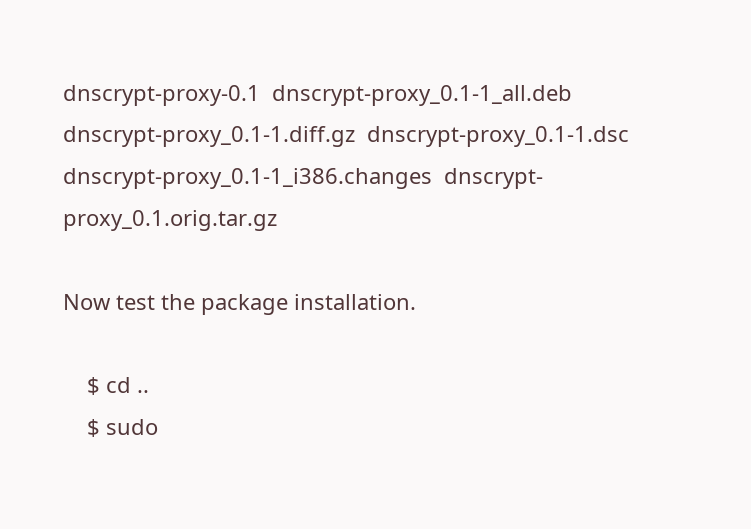dnscrypt-proxy-0.1  dnscrypt-proxy_0.1-1_all.deb  dnscrypt-proxy_0.1-1.diff.gz  dnscrypt-proxy_0.1-1.dsc  dnscrypt-proxy_0.1-1_i386.changes  dnscrypt-proxy_0.1.orig.tar.gz

Now test the package installation.

    $ cd ..
    $ sudo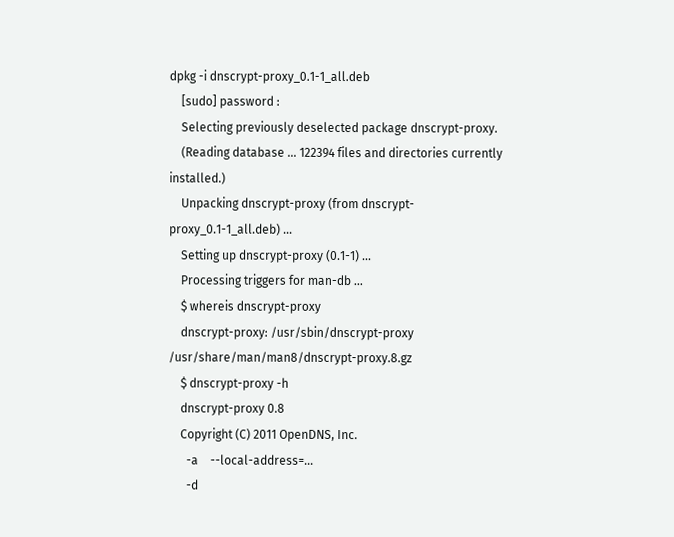dpkg -i dnscrypt-proxy_0.1-1_all.deb
    [sudo] password :
    Selecting previously deselected package dnscrypt-proxy.
    (Reading database ... 122394 files and directories currently installed.)
    Unpacking dnscrypt-proxy (from dnscrypt-proxy_0.1-1_all.deb) ...
    Setting up dnscrypt-proxy (0.1-1) ...
    Processing triggers for man-db ...
    $ whereis dnscrypt-proxy
    dnscrypt-proxy: /usr/sbin/dnscrypt-proxy /usr/share/man/man8/dnscrypt-proxy.8.gz
    $ dnscrypt-proxy -h
    dnscrypt-proxy 0.8
    Copyright (C) 2011 OpenDNS, Inc.
      -a    --local-address=...
      -d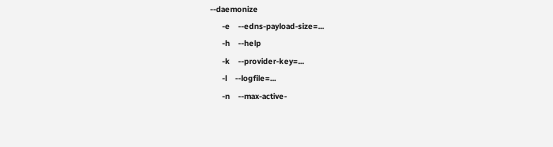--daemonize
      -e    --edns-payload-size=...
      -h    --help
      -k    --provider-key=...
      -l    --logfile=...
      -n    --max-active-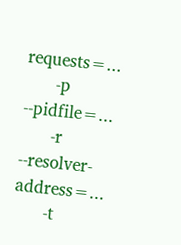requests=...
      -p    --pidfile=...
      -r    --resolver-address=...
      -t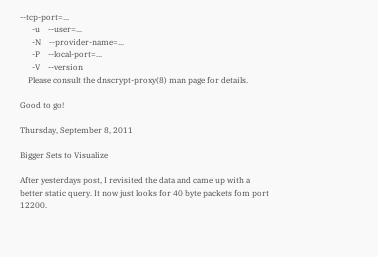--tcp-port=...
      -u    --user=...
      -N    --provider-name=...
      -P    --local-port=...
      -V    --version
    Please consult the dnscrypt-proxy(8) man page for details.

Good to go!

Thursday, September 8, 2011

Bigger Sets to Visualize

After yesterdays post, I revisited the data and came up with a better static query. It now just looks for 40 byte packets fom port 12200.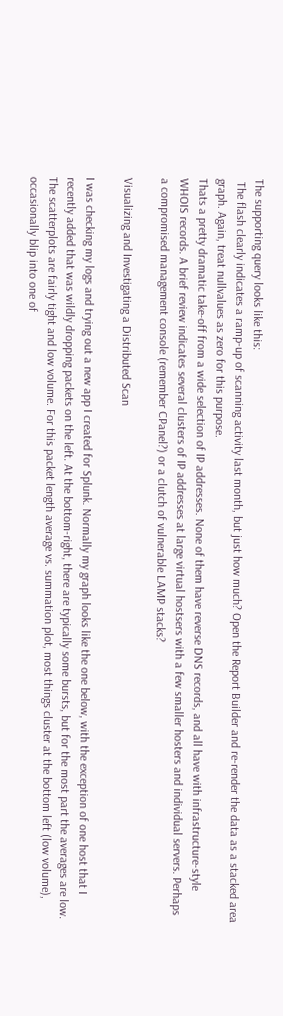The supporting query looks like this:
 The flash clearly indicates a ramp-up of scanning activity last month, but just how much? Open the Report Builder and re-render the data as a stacked area graph. Again, treat nullvalues as zero for this purpose.
Thats a pretty dramatic take-off from a wide selection of IP addresses. None of them have reverse DNS records, and all have with infrastructure-style WHOIS records. A brief review indicates several clusters of IP addresses at large virtual hostsers with a few smaller hosters and individual servers. Perhaps a compromised management console (remember CPanel?) or a clutch of vulnerable LAMP stacks?

Visualizing and Investigating a Distributed Scan

I was checking my logs and trying out a new app I created for Splunk. Normally my graph looks like the one below, with the exception of one host that I recently added that was wildly dropping packets on the left. At the bottom-right, there are typically some bursts, but for the most part the averages are low. The scatterplots are fairly tight and low volume. For this packet length average vs. summation plot, most things cluster at the bottom left (low volume), occasionally blip into one of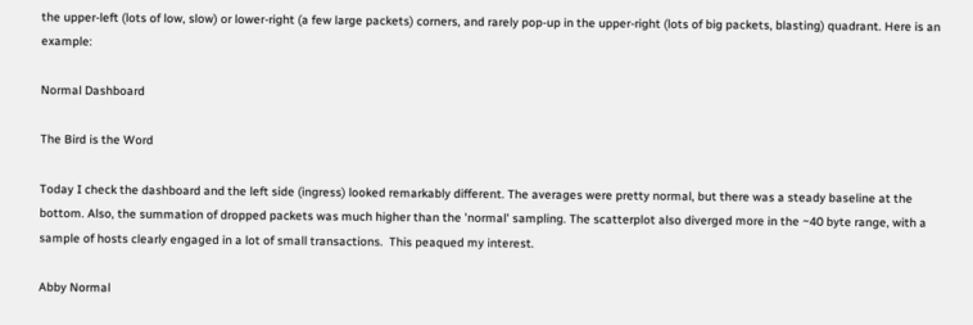the upper-left (lots of low, slow) or lower-right (a few large packets) corners, and rarely pop-up in the upper-right (lots of big packets, blasting) quadrant. Here is an example:

Normal Dashboard

The Bird is the Word

Today I check the dashboard and the left side (ingress) looked remarkably different. The averages were pretty normal, but there was a steady baseline at the bottom. Also, the summation of dropped packets was much higher than the 'normal' sampling. The scatterplot also diverged more in the ~40 byte range, with a sample of hosts clearly engaged in a lot of small transactions.  This peaqued my interest.

Abby Normal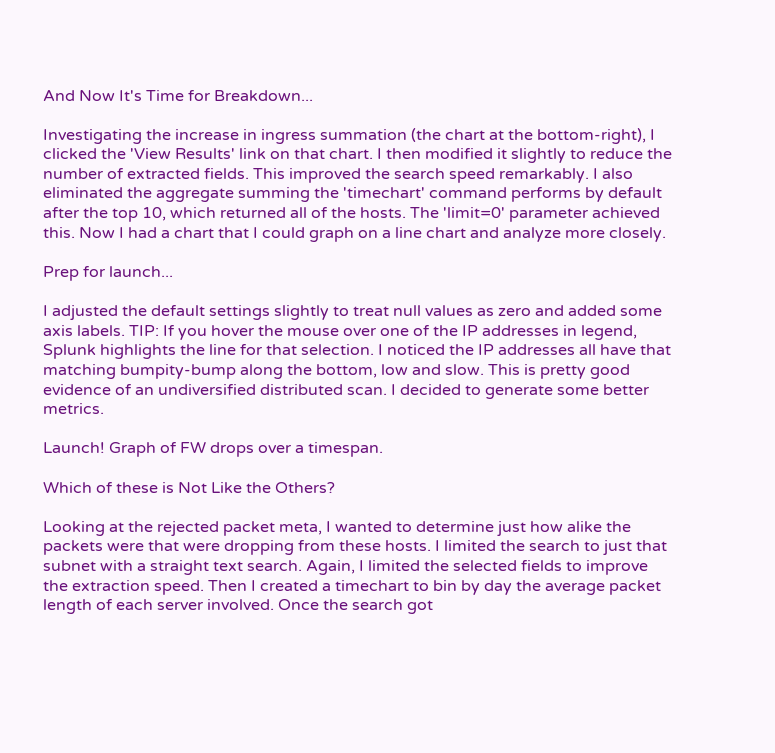And Now It's Time for Breakdown...

Investigating the increase in ingress summation (the chart at the bottom-right), I clicked the 'View Results' link on that chart. I then modified it slightly to reduce the number of extracted fields. This improved the search speed remarkably. I also eliminated the aggregate summing the 'timechart' command performs by default after the top 10, which returned all of the hosts. The 'limit=0' parameter achieved this. Now I had a chart that I could graph on a line chart and analyze more closely.

Prep for launch...

I adjusted the default settings slightly to treat null values as zero and added some axis labels. TIP: If you hover the mouse over one of the IP addresses in legend, Splunk highlights the line for that selection. I noticed the IP addresses all have that matching bumpity-bump along the bottom, low and slow. This is pretty good evidence of an undiversified distributed scan. I decided to generate some better metrics.

Launch! Graph of FW drops over a timespan.

Which of these is Not Like the Others?

Looking at the rejected packet meta, I wanted to determine just how alike the packets were that were dropping from these hosts. I limited the search to just that subnet with a straight text search. Again, I limited the selected fields to improve the extraction speed. Then I created a timechart to bin by day the average packet length of each server involved. Once the search got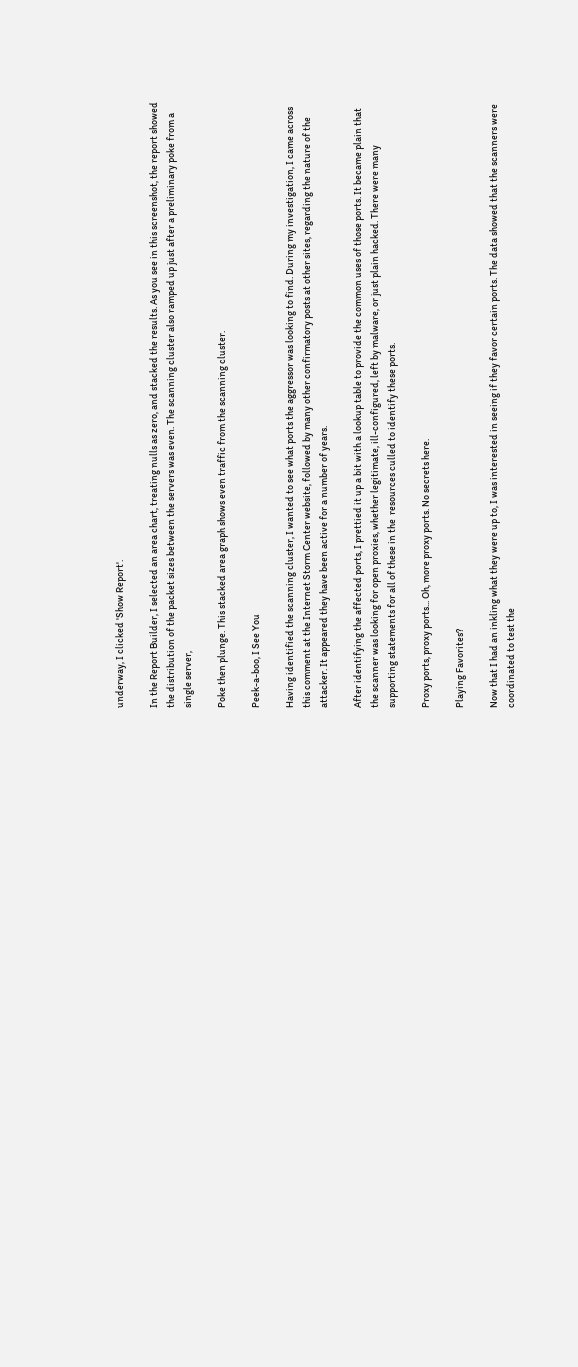underway, I clicked 'Show Report'.

In the Report Builder, I selected an area chart, treating nulls as zero, and stacked the results. As you see in this screenshot, the report showed the distribution of the packet sizes between the servers was even. The scanning cluster also ramped up just after a preliminary poke from a single server,

Poke then plunge. This stacked area graph shows even traffic from the scanning cluster.

Peek-a-boo, I See You

Having identified the scanning cluster, I wanted to see what ports the aggressor was looking to find. During my investigation, I came across this comment at the Internet Storm Center website, followed by many other confirmatory posts at other sites, regarding the nature of the attacker. It appeared they have been active for a number of years.

After identifying the affected ports, I prettied it up a bit with a lookup table to provide the common uses of those ports. It became plain that the scanner was looking for open proxies, whether legitimate, ill-configured, left by malware, or just plain hacked. There were many supporting statements for all of these in the  resources culled to identify these ports.

Proxy ports, proxy ports... Oh, more proxy ports. No secrets here.

Playing Favorites?

Now that I had an inkling what they were up to, I was interested in seeing if they favor certain ports. The data showed that the scanners were coordinated to test the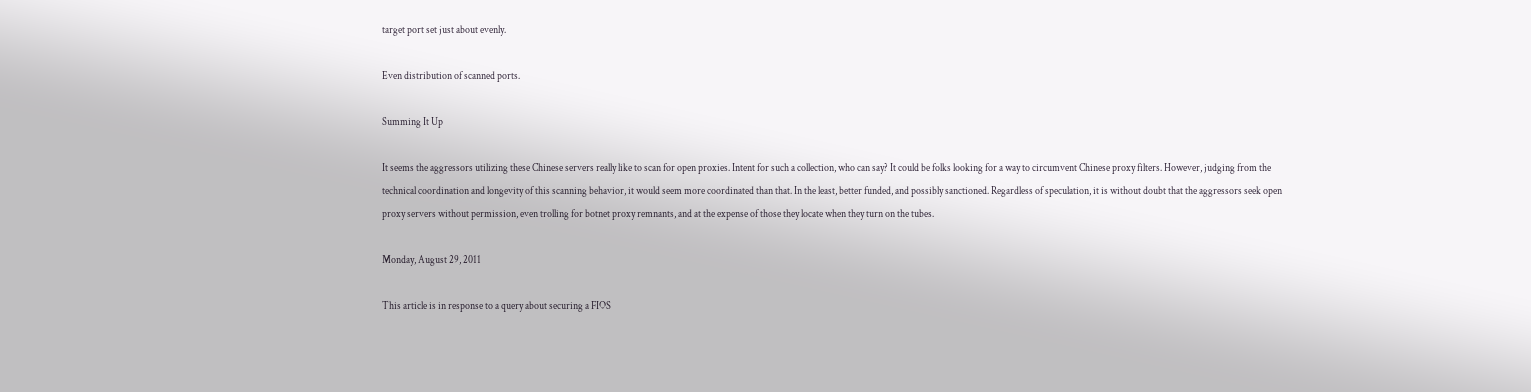target port set just about evenly.

Even distribution of scanned ports.

Summing It Up

It seems the aggressors utilizing these Chinese servers really like to scan for open proxies. Intent for such a collection, who can say? It could be folks looking for a way to circumvent Chinese proxy filters. However, judging from the technical coordination and longevity of this scanning behavior, it would seem more coordinated than that. In the least, better funded, and possibly sanctioned. Regardless of speculation, it is without doubt that the aggressors seek open proxy servers without permission, even trolling for botnet proxy remnants, and at the expense of those they locate when they turn on the tubes.

Monday, August 29, 2011

This article is in response to a query about securing a FIOS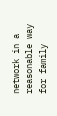network in a reasonable way for family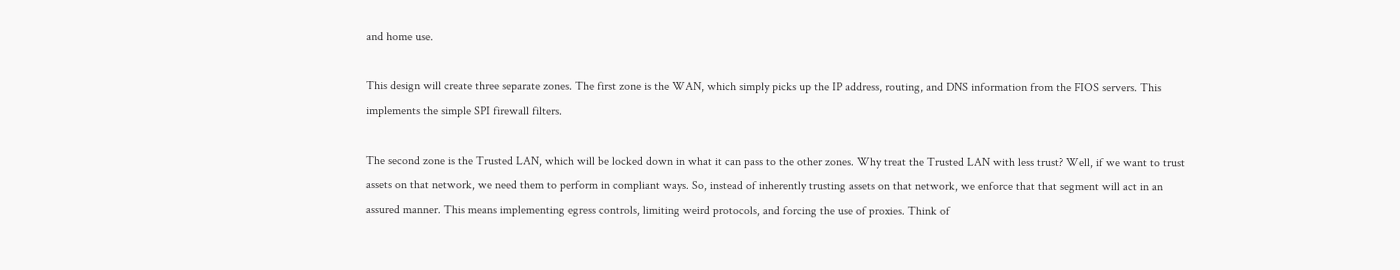and home use.

This design will create three separate zones. The first zone is the WAN, which simply picks up the IP address, routing, and DNS information from the FIOS servers. This implements the simple SPI firewall filters.

The second zone is the Trusted LAN, which will be locked down in what it can pass to the other zones. Why treat the Trusted LAN with less trust? Well, if we want to trust assets on that network, we need them to perform in compliant ways. So, instead of inherently trusting assets on that network, we enforce that that segment will act in an assured manner. This means implementing egress controls, limiting weird protocols, and forcing the use of proxies. Think of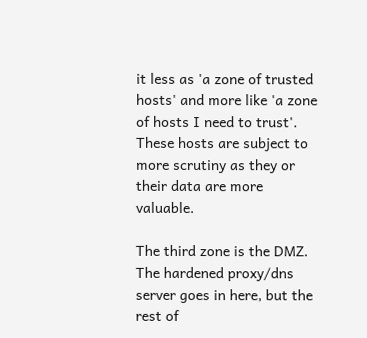it less as 'a zone of trusted hosts' and more like 'a zone of hosts I need to trust'. These hosts are subject to more scrutiny as they or their data are more valuable.

The third zone is the DMZ. The hardened proxy/dns server goes in here, but the rest of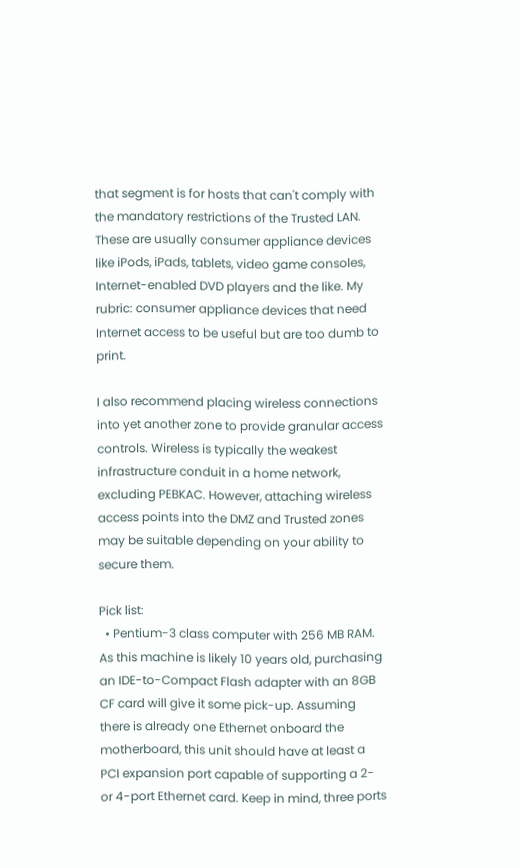that segment is for hosts that can't comply with the mandatory restrictions of the Trusted LAN. These are usually consumer appliance devices like iPods, iPads, tablets, video game consoles, Internet-enabled DVD players and the like. My rubric: consumer appliance devices that need Internet access to be useful but are too dumb to print.

I also recommend placing wireless connections into yet another zone to provide granular access controls. Wireless is typically the weakest infrastructure conduit in a home network, excluding PEBKAC. However, attaching wireless access points into the DMZ and Trusted zones may be suitable depending on your ability to secure them.

Pick list:
  • Pentium-3 class computer with 256 MB RAM. As this machine is likely 10 years old, purchasing an IDE-to-Compact Flash adapter with an 8GB CF card will give it some pick-up. Assuming there is already one Ethernet onboard the motherboard, this unit should have at least a PCI expansion port capable of supporting a 2- or 4-port Ethernet card. Keep in mind, three ports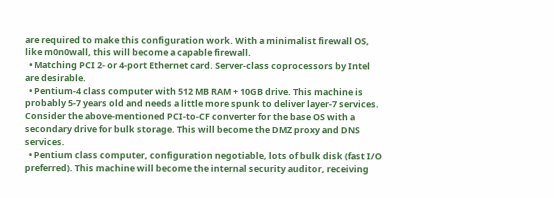are required to make this configuration work. With a minimalist firewall OS, like m0n0wall, this will become a capable firewall.
  • Matching PCI 2- or 4-port Ethernet card. Server-class coprocessors by Intel are desirable.
  • Pentium-4 class computer with 512 MB RAM + 10GB drive. This machine is probably 5-7 years old and needs a little more spunk to deliver layer-7 services. Consider the above-mentioned PCI-to-CF converter for the base OS with a secondary drive for bulk storage. This will become the DMZ proxy and DNS services.
  • Pentium class computer, configuration negotiable, lots of bulk disk (fast I/O preferred). This machine will become the internal security auditor, receiving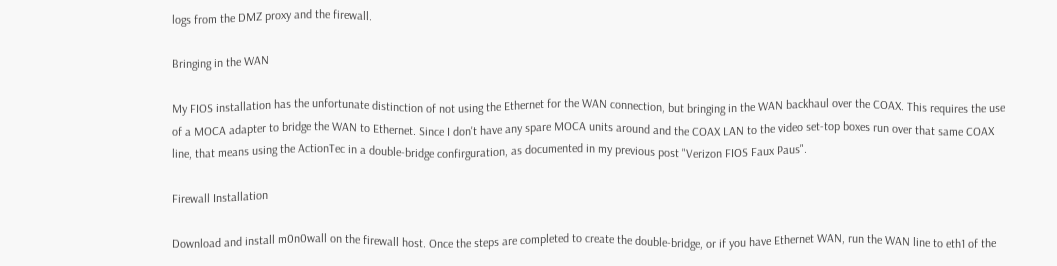logs from the DMZ proxy and the firewall.

Bringing in the WAN

My FIOS installation has the unfortunate distinction of not using the Ethernet for the WAN connection, but bringing in the WAN backhaul over the COAX. This requires the use of a MOCA adapter to bridge the WAN to Ethernet. Since I don't have any spare MOCA units around and the COAX LAN to the video set-top boxes run over that same COAX line, that means using the ActionTec in a double-bridge confirguration, as documented in my previous post "Verizon FIOS Faux Paus".

Firewall Installation

Download and install m0n0wall on the firewall host. Once the steps are completed to create the double-bridge, or if you have Ethernet WAN, run the WAN line to eth1 of the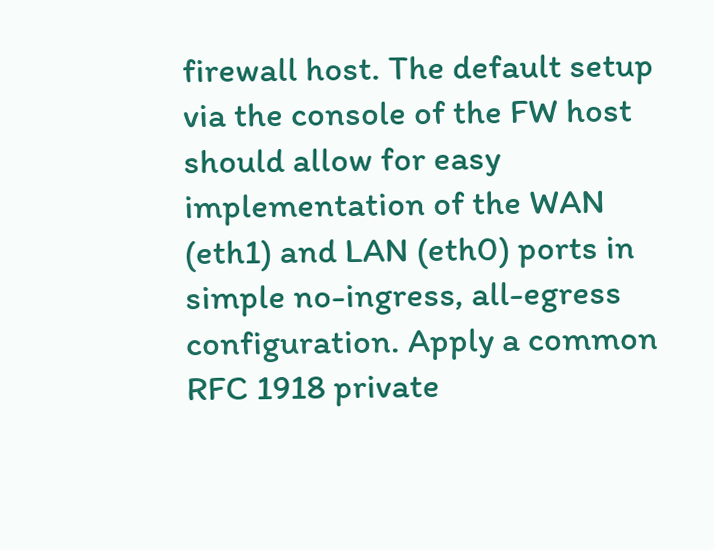firewall host. The default setup via the console of the FW host should allow for easy implementation of the WAN (eth1) and LAN (eth0) ports in simple no-ingress, all-egress configuration. Apply a common RFC 1918 private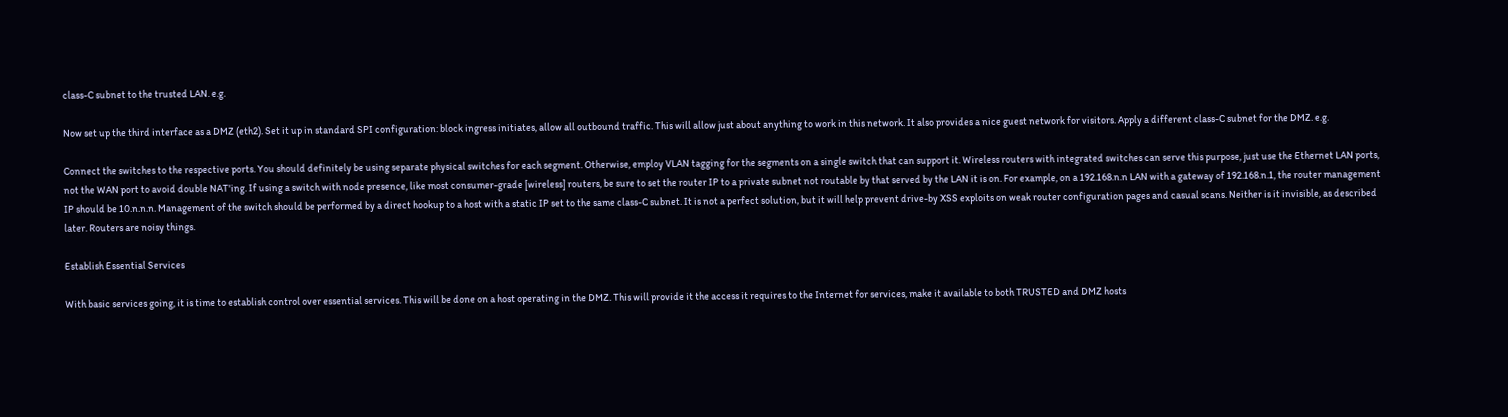class-C subnet to the trusted LAN. e.g.

Now set up the third interface as a DMZ (eth2). Set it up in standard SPI configuration: block ingress initiates, allow all outbound traffic. This will allow just about anything to work in this network. It also provides a nice guest network for visitors. Apply a different class-C subnet for the DMZ. e.g.

Connect the switches to the respective ports. You should definitely be using separate physical switches for each segment. Otherwise, employ VLAN tagging for the segments on a single switch that can support it. Wireless routers with integrated switches can serve this purpose, just use the Ethernet LAN ports, not the WAN port to avoid double NAT'ing. If using a switch with node presence, like most consumer-grade [wireless] routers, be sure to set the router IP to a private subnet not routable by that served by the LAN it is on. For example, on a 192.168.n.n LAN with a gateway of 192.168.n.1, the router management IP should be 10.n.n.n. Management of the switch should be performed by a direct hookup to a host with a static IP set to the same class-C subnet. It is not a perfect solution, but it will help prevent drive-by XSS exploits on weak router configuration pages and casual scans. Neither is it invisible, as described later. Routers are noisy things.

Establish Essential Services

With basic services going, it is time to establish control over essential services. This will be done on a host operating in the DMZ. This will provide it the access it requires to the Internet for services, make it available to both TRUSTED and DMZ hosts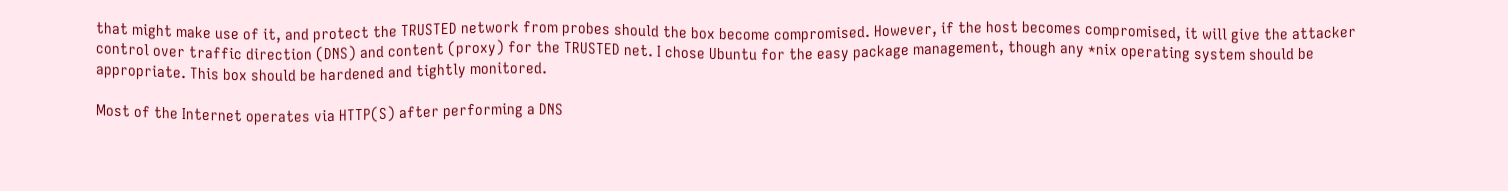that might make use of it, and protect the TRUSTED network from probes should the box become compromised. However, if the host becomes compromised, it will give the attacker control over traffic direction (DNS) and content (proxy) for the TRUSTED net. I chose Ubuntu for the easy package management, though any *nix operating system should be appropriate. This box should be hardened and tightly monitored.

Most of the Internet operates via HTTP(S) after performing a DNS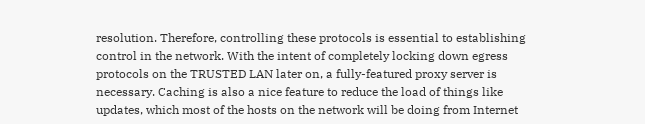resolution. Therefore, controlling these protocols is essential to establishing control in the network. With the intent of completely locking down egress protocols on the TRUSTED LAN later on, a fully-featured proxy server is necessary. Caching is also a nice feature to reduce the load of things like updates, which most of the hosts on the network will be doing from Internet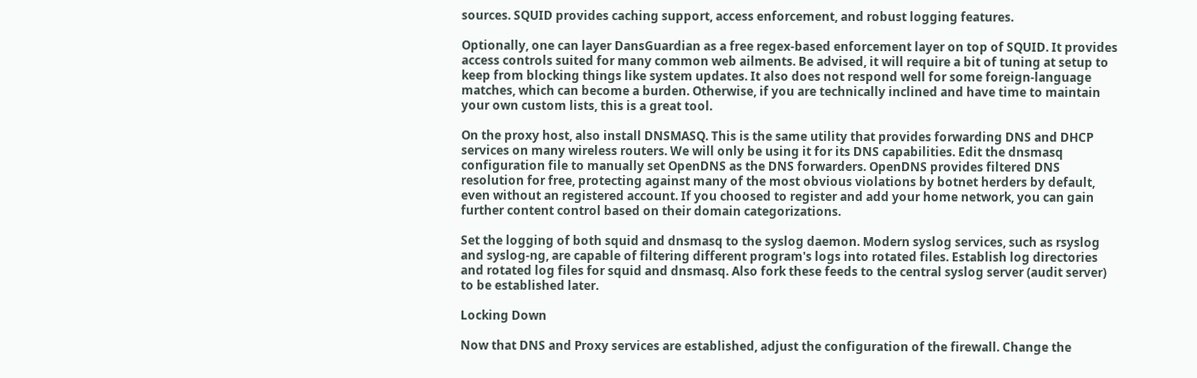sources. SQUID provides caching support, access enforcement, and robust logging features.

Optionally, one can layer DansGuardian as a free regex-based enforcement layer on top of SQUID. It provides access controls suited for many common web ailments. Be advised, it will require a bit of tuning at setup to keep from blocking things like system updates. It also does not respond well for some foreign-language matches, which can become a burden. Otherwise, if you are technically inclined and have time to maintain your own custom lists, this is a great tool.

On the proxy host, also install DNSMASQ. This is the same utility that provides forwarding DNS and DHCP services on many wireless routers. We will only be using it for its DNS capabilities. Edit the dnsmasq configuration file to manually set OpenDNS as the DNS forwarders. OpenDNS provides filtered DNS resolution for free, protecting against many of the most obvious violations by botnet herders by default, even without an registered account. If you choosed to register and add your home network, you can gain further content control based on their domain categorizations.

Set the logging of both squid and dnsmasq to the syslog daemon. Modern syslog services, such as rsyslog and syslog-ng, are capable of filtering different program's logs into rotated files. Establish log directories and rotated log files for squid and dnsmasq. Also fork these feeds to the central syslog server (audit server) to be established later.

Locking Down

Now that DNS and Proxy services are established, adjust the configuration of the firewall. Change the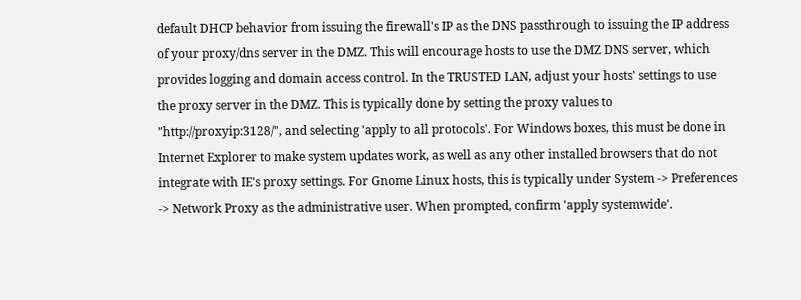default DHCP behavior from issuing the firewall's IP as the DNS passthrough to issuing the IP address of your proxy/dns server in the DMZ. This will encourage hosts to use the DMZ DNS server, which provides logging and domain access control. In the TRUSTED LAN, adjust your hosts' settings to use the proxy server in the DMZ. This is typically done by setting the proxy values to "http://proxyip:3128/", and selecting 'apply to all protocols'. For Windows boxes, this must be done in Internet Explorer to make system updates work, as well as any other installed browsers that do not integrate with IE's proxy settings. For Gnome Linux hosts, this is typically under System -> Preferences -> Network Proxy as the administrative user. When prompted, confirm 'apply systemwide'.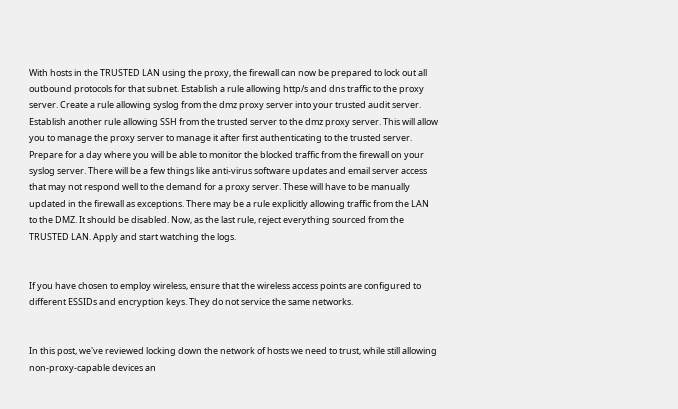With hosts in the TRUSTED LAN using the proxy, the firewall can now be prepared to lock out all outbound protocols for that subnet. Establish a rule allowing http/s and dns traffic to the proxy server. Create a rule allowing syslog from the dmz proxy server into your trusted audit server. Establish another rule allowing SSH from the trusted server to the dmz proxy server. This will allow you to manage the proxy server to manage it after first authenticating to the trusted server. Prepare for a day where you will be able to monitor the blocked traffic from the firewall on your syslog server. There will be a few things like anti-virus software updates and email server access that may not respond well to the demand for a proxy server. These will have to be manually updated in the firewall as exceptions. There may be a rule explicitly allowing traffic from the LAN to the DMZ. It should be disabled. Now, as the last rule, reject everything sourced from the TRUSTED LAN. Apply and start watching the logs.


If you have chosen to employ wireless, ensure that the wireless access points are configured to different ESSIDs and encryption keys. They do not service the same networks.


In this post, we've reviewed locking down the network of hosts we need to trust, while still allowing non-proxy-capable devices an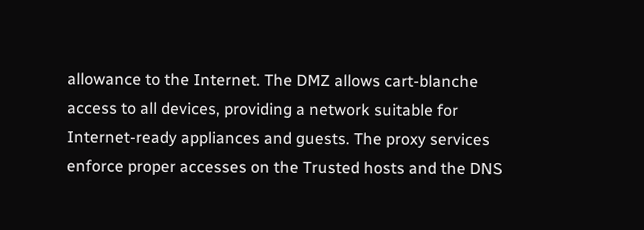allowance to the Internet. The DMZ allows cart-blanche access to all devices, providing a network suitable for Internet-ready appliances and guests. The proxy services enforce proper accesses on the Trusted hosts and the DNS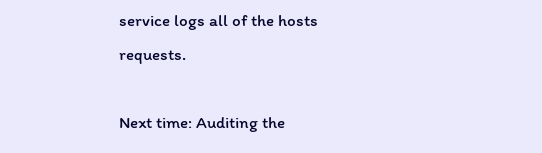service logs all of the hosts requests.

Next time: Auditing the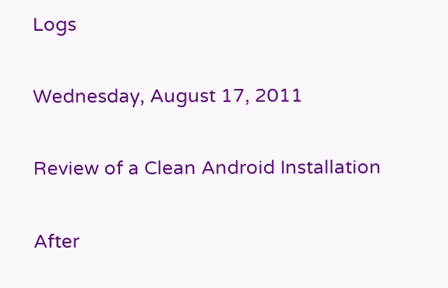Logs

Wednesday, August 17, 2011

Review of a Clean Android Installation

After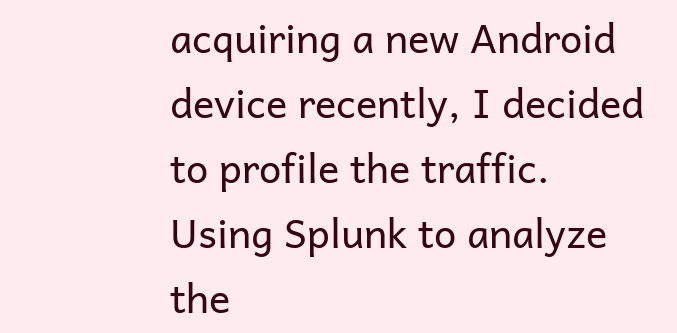acquiring a new Android device recently, I decided to profile the traffic. Using Splunk to analyze the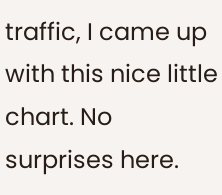traffic, I came up with this nice little chart. No surprises here.